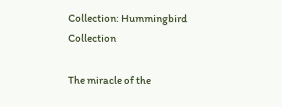Collection: Hummingbird Collection

The miracle of the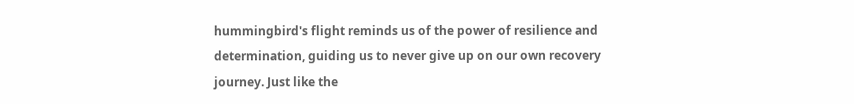hummingbird's flight reminds us of the power of resilience and determination, guiding us to never give up on our own recovery journey. Just like the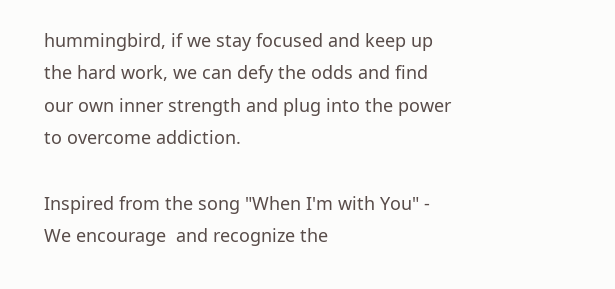hummingbird, if we stay focused and keep up the hard work, we can defy the odds and find our own inner strength and plug into the power to overcome addiction.

Inspired from the song "When I'm with You" - We encourage  and recognize the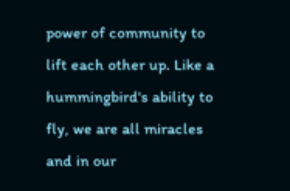power of community to lift each other up. Like a hummingbird's ability to fly, we are all miracles and in our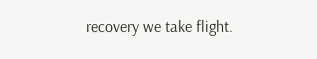recovery we take flight.